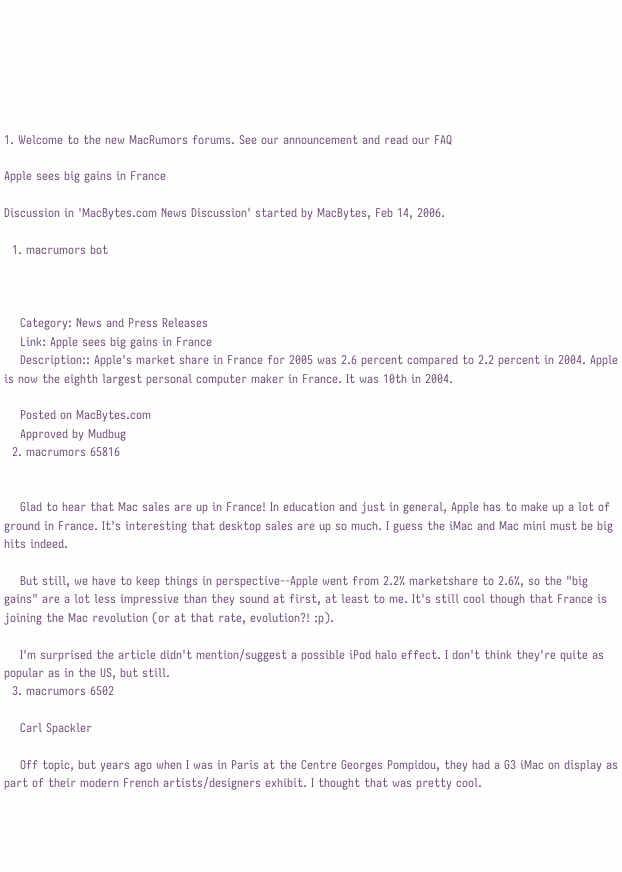1. Welcome to the new MacRumors forums. See our announcement and read our FAQ

Apple sees big gains in France

Discussion in 'MacBytes.com News Discussion' started by MacBytes, Feb 14, 2006.

  1. macrumors bot



    Category: News and Press Releases
    Link: Apple sees big gains in France
    Description:: Apple's market share in France for 2005 was 2.6 percent compared to 2.2 percent in 2004. Apple is now the eighth largest personal computer maker in France. It was 10th in 2004.

    Posted on MacBytes.com
    Approved by Mudbug
  2. macrumors 65816


    Glad to hear that Mac sales are up in France! In education and just in general, Apple has to make up a lot of ground in France. It's interesting that desktop sales are up so much. I guess the iMac and Mac mini must be big hits indeed.

    But still, we have to keep things in perspective--Apple went from 2.2% marketshare to 2.6%, so the "big gains" are a lot less impressive than they sound at first, at least to me. It's still cool though that France is joining the Mac revolution (or at that rate, evolution?! :p).

    I'm surprised the article didn't mention/suggest a possible iPod halo effect. I don't think they're quite as popular as in the US, but still.
  3. macrumors 6502

    Carl Spackler

    Off topic, but years ago when I was in Paris at the Centre Georges Pompidou, they had a G3 iMac on display as part of their modern French artists/designers exhibit. I thought that was pretty cool.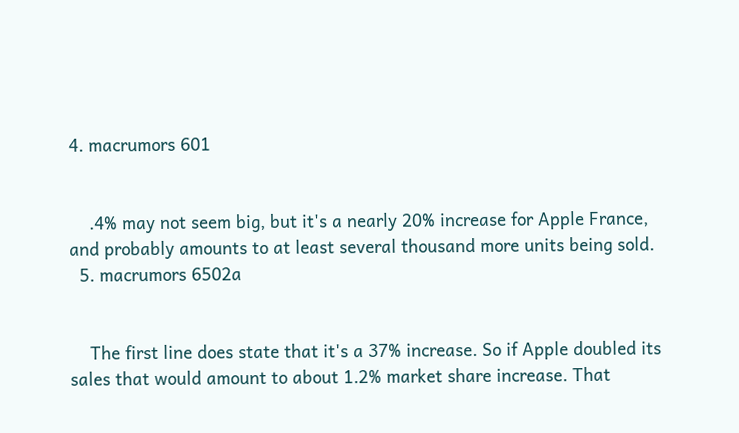4. macrumors 601


    .4% may not seem big, but it's a nearly 20% increase for Apple France, and probably amounts to at least several thousand more units being sold.
  5. macrumors 6502a


    The first line does state that it's a 37% increase. So if Apple doubled its sales that would amount to about 1.2% market share increase. That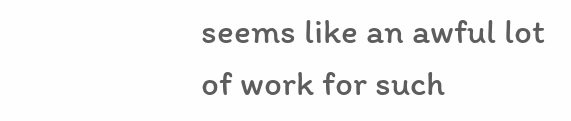seems like an awful lot of work for such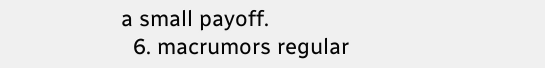a small payoff.
  6. macrumors regular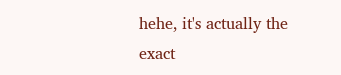hehe, it's actually the exact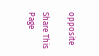opposite

Share This Page